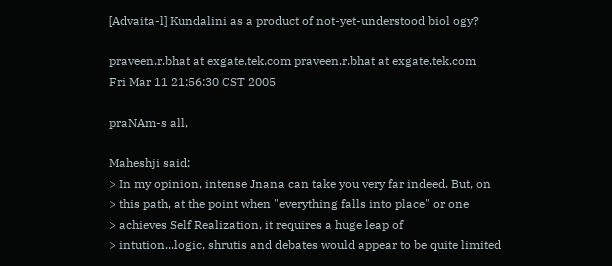[Advaita-l] Kundalini as a product of not-yet-understood biol ogy?

praveen.r.bhat at exgate.tek.com praveen.r.bhat at exgate.tek.com
Fri Mar 11 21:56:30 CST 2005

praNAm-s all,

Maheshji said:
> In my opinion, intense Jnana can take you very far indeed. But, on
> this path, at the point when "everything falls into place" or one
> achieves Self Realization, it requires a huge leap of
> intution...logic, shrutis and debates would appear to be quite limited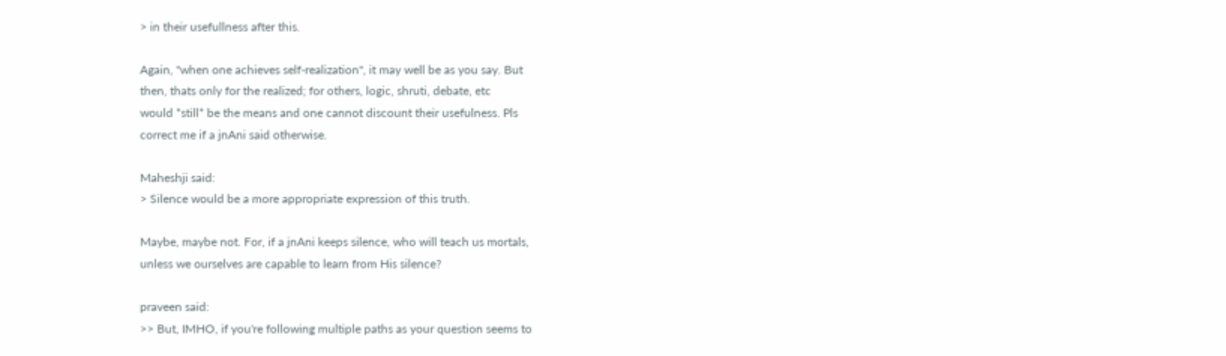> in their usefullness after this.

Again, "when one achieves self-realization", it may well be as you say. But
then, thats only for the realized; for others, logic, shruti, debate, etc
would *still* be the means and one cannot discount their usefulness. Pls
correct me if a jnAni said otherwise.

Maheshji said:
> Silence would be a more appropriate expression of this truth.

Maybe, maybe not. For, if a jnAni keeps silence, who will teach us mortals,
unless we ourselves are capable to learn from His silence?

praveen said:
>> But, IMHO, if you're following multiple paths as your question seems to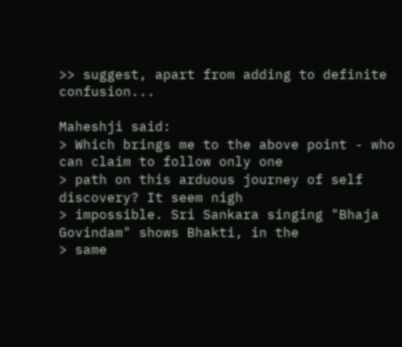>> suggest, apart from adding to definite confusion...

Maheshji said:
> Which brings me to the above point - who can claim to follow only one
> path on this arduous journey of self discovery? It seem nigh
> impossible. Sri Sankara singing "Bhaja Govindam" shows Bhakti, in the
> same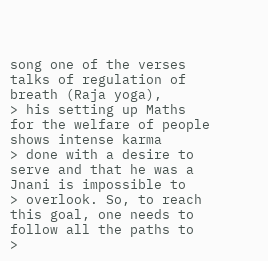song one of the verses talks of regulation of breath (Raja yoga),
> his setting up Maths for the welfare of people shows intense karma
> done with a desire to serve and that he was a Jnani is impossible to
> overlook. So, to reach this goal, one needs to follow all the paths to
>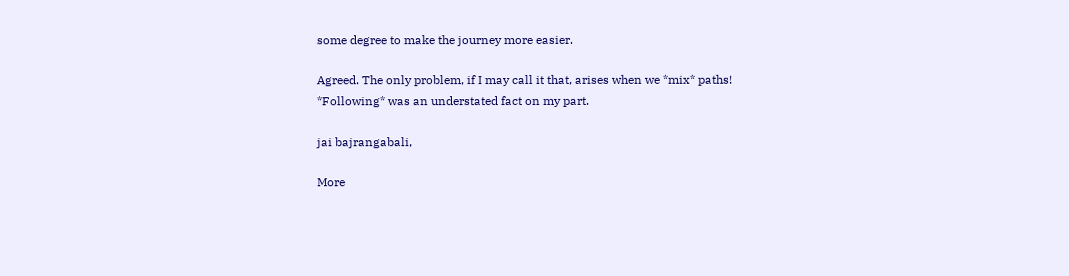some degree to make the journey more easier.

Agreed. The only problem, if I may call it that, arises when we *mix* paths!
*Following* was an understated fact on my part.

jai bajrangabali,

More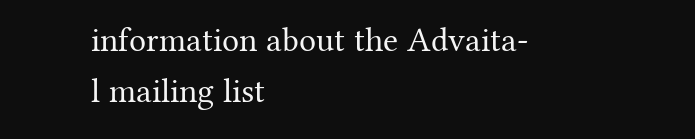information about the Advaita-l mailing list